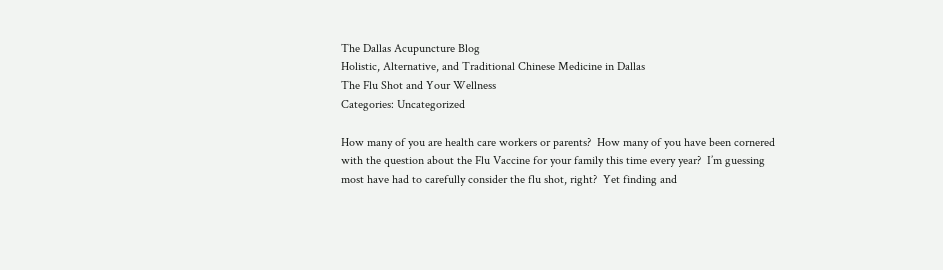The Dallas Acupuncture Blog
Holistic, Alternative, and Traditional Chinese Medicine in Dallas
The Flu Shot and Your Wellness
Categories: Uncategorized

How many of you are health care workers or parents?  How many of you have been cornered with the question about the Flu Vaccine for your family this time every year?  I’m guessing most have had to carefully consider the flu shot, right?  Yet finding and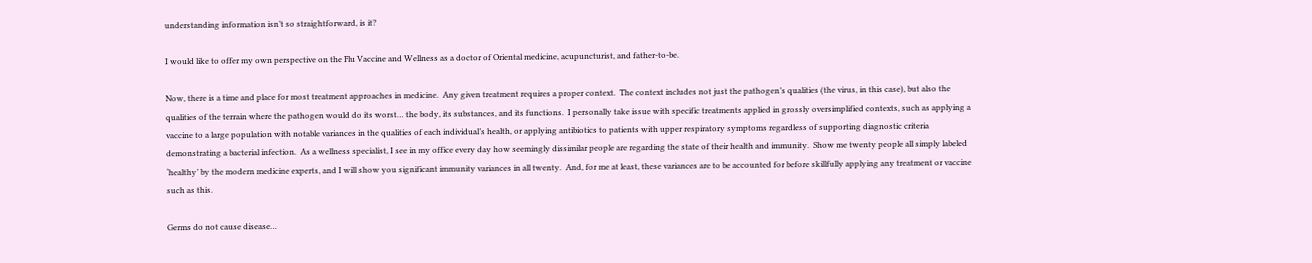understanding information isn’t so straightforward, is it?

I would like to offer my own perspective on the Flu Vaccine and Wellness as a doctor of Oriental medicine, acupuncturist, and father-to-be.

Now, there is a time and place for most treatment approaches in medicine.  Any given treatment requires a proper context.  The context includes not just the pathogen’s qualities (the virus, in this case), but also the qualities of the terrain where the pathogen would do its worst… the body, its substances, and its functions.  I personally take issue with specific treatments applied in grossly oversimplified contexts, such as applying a vaccine to a large population with notable variances in the qualities of each individual’s health, or applying antibiotics to patients with upper respiratory symptoms regardless of supporting diagnostic criteria demonstrating a bacterial infection.  As a wellness specialist, I see in my office every day how seemingly dissimilar people are regarding the state of their health and immunity.  Show me twenty people all simply labeled ‘healthy’ by the modern medicine experts, and I will show you significant immunity variances in all twenty.  And, for me at least, these variances are to be accounted for before skillfully applying any treatment or vaccine such as this.

Germs do not cause disease…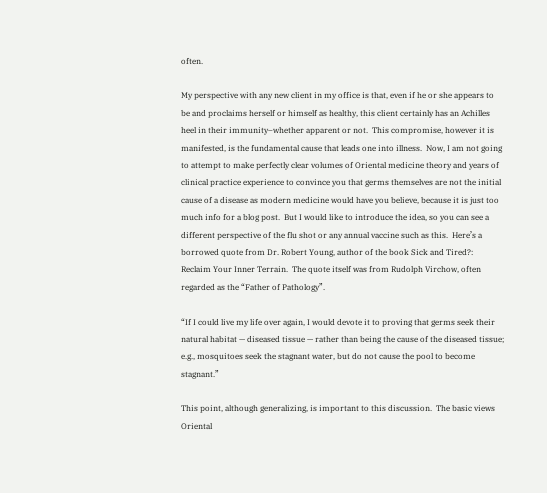often.

My perspective with any new client in my office is that, even if he or she appears to be and proclaims herself or himself as healthy, this client certainly has an Achilles heel in their immunity–whether apparent or not.  This compromise, however it is manifested, is the fundamental cause that leads one into illness.  Now, I am not going to attempt to make perfectly clear volumes of Oriental medicine theory and years of clinical practice experience to convince you that germs themselves are not the initial cause of a disease as modern medicine would have you believe, because it is just too much info for a blog post.  But I would like to introduce the idea, so you can see a different perspective of the flu shot or any annual vaccine such as this.  Here’s a borrowed quote from Dr. Robert Young, author of the book Sick and Tired?: Reclaim Your Inner Terrain.  The quote itself was from Rudolph Virchow, often regarded as the “Father of Pathology”.

“If I could live my life over again, I would devote it to proving that germs seek their natural habitat — diseased tissue — rather than being the cause of the diseased tissue; e.g., mosquitoes seek the stagnant water, but do not cause the pool to become stagnant.”

This point, although generalizing, is important to this discussion.  The basic views Oriental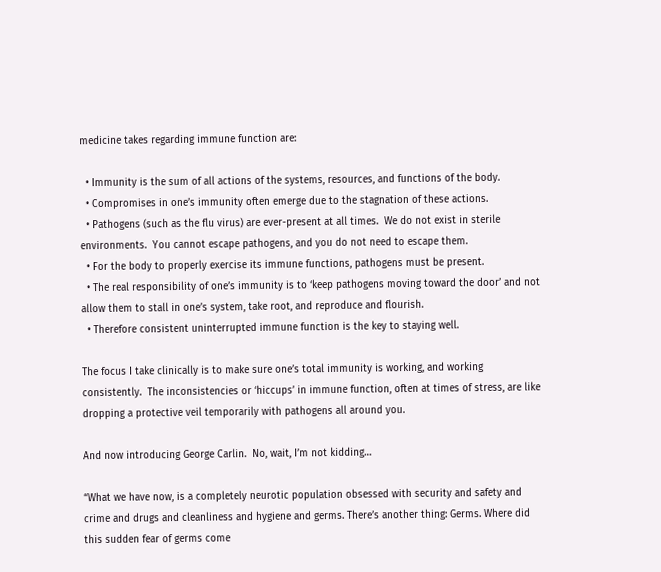medicine takes regarding immune function are:

  • Immunity is the sum of all actions of the systems, resources, and functions of the body.
  • Compromises in one’s immunity often emerge due to the stagnation of these actions.
  • Pathogens (such as the flu virus) are ever-present at all times.  We do not exist in sterile environments.  You cannot escape pathogens, and you do not need to escape them.
  • For the body to properly exercise its immune functions, pathogens must be present.
  • The real responsibility of one’s immunity is to ‘keep pathogens moving toward the door’ and not allow them to stall in one’s system, take root, and reproduce and flourish.
  • Therefore consistent uninterrupted immune function is the key to staying well.

The focus I take clinically is to make sure one’s total immunity is working, and working consistently.  The inconsistencies or ‘hiccups’ in immune function, often at times of stress, are like dropping a protective veil temporarily with pathogens all around you.

And now introducing George Carlin.  No, wait, I’m not kidding…

“What we have now, is a completely neurotic population obsessed with security and safety and crime and drugs and cleanliness and hygiene and germs. There’s another thing: Germs. Where did this sudden fear of germs come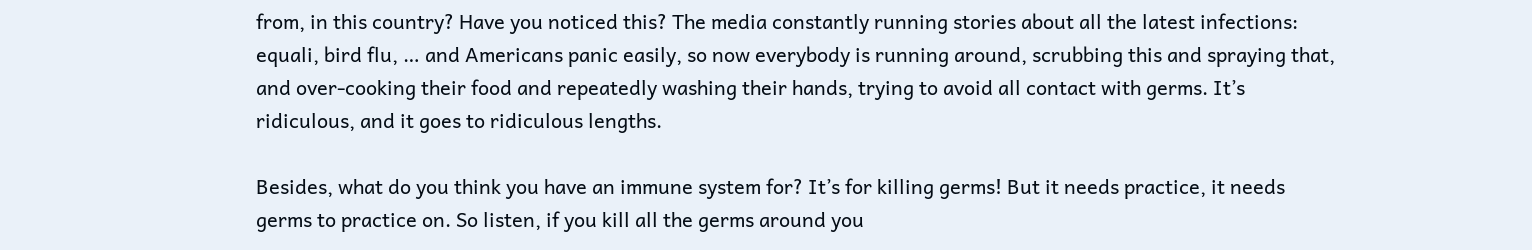from, in this country? Have you noticed this? The media constantly running stories about all the latest infections: equali, bird flu, … and Americans panic easily, so now everybody is running around, scrubbing this and spraying that, and over-cooking their food and repeatedly washing their hands, trying to avoid all contact with germs. It’s ridiculous, and it goes to ridiculous lengths.

Besides, what do you think you have an immune system for? It’s for killing germs! But it needs practice, it needs germs to practice on. So listen, if you kill all the germs around you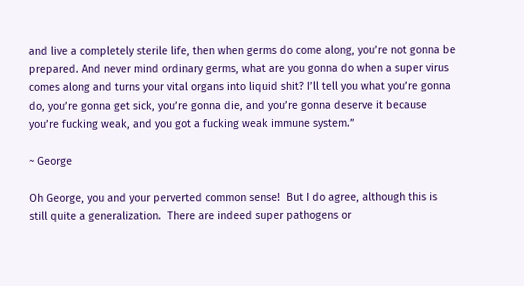and live a completely sterile life, then when germs do come along, you’re not gonna be prepared. And never mind ordinary germs, what are you gonna do when a super virus comes along and turns your vital organs into liquid shit? I’ll tell you what you’re gonna do, you’re gonna get sick, you’re gonna die, and you’re gonna deserve it because you’re fucking weak, and you got a fucking weak immune system.”

~ George

Oh George, you and your perverted common sense!  But I do agree, although this is still quite a generalization.  There are indeed super pathogens or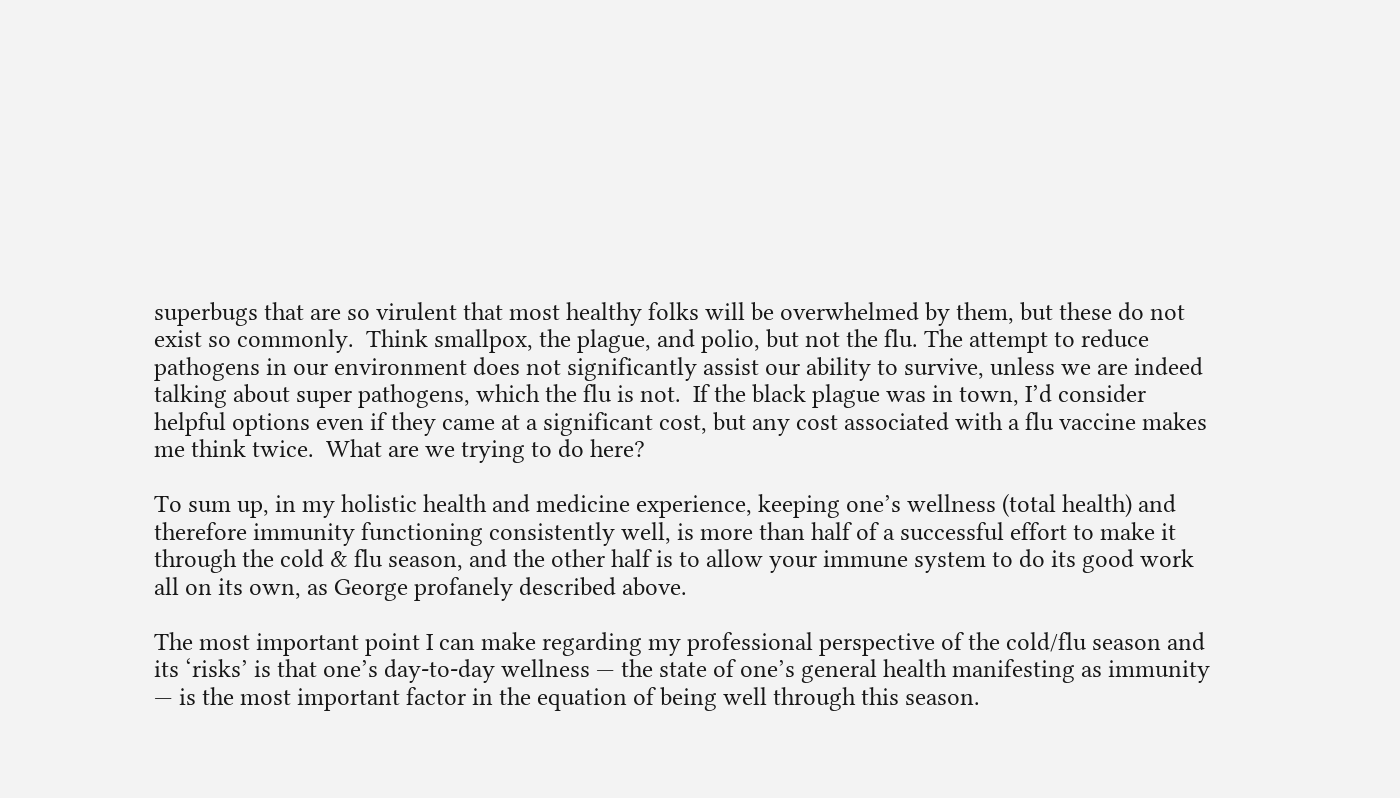superbugs that are so virulent that most healthy folks will be overwhelmed by them, but these do not exist so commonly.  Think smallpox, the plague, and polio, but not the flu. The attempt to reduce pathogens in our environment does not significantly assist our ability to survive, unless we are indeed talking about super pathogens, which the flu is not.  If the black plague was in town, I’d consider helpful options even if they came at a significant cost, but any cost associated with a flu vaccine makes me think twice.  What are we trying to do here?

To sum up, in my holistic health and medicine experience, keeping one’s wellness (total health) and therefore immunity functioning consistently well, is more than half of a successful effort to make it through the cold & flu season, and the other half is to allow your immune system to do its good work all on its own, as George profanely described above.

The most important point I can make regarding my professional perspective of the cold/flu season and its ‘risks’ is that one’s day-to-day wellness — the state of one’s general health manifesting as immunity — is the most important factor in the equation of being well through this season.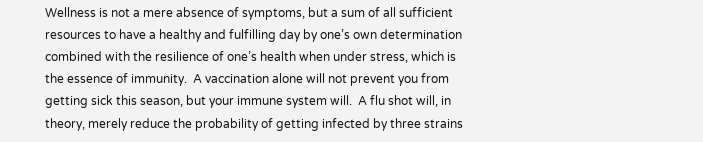Wellness is not a mere absence of symptoms, but a sum of all sufficient resources to have a healthy and fulfilling day by one’s own determination combined with the resilience of one’s health when under stress, which is the essence of immunity.  A vaccination alone will not prevent you from getting sick this season, but your immune system will.  A flu shot will, in theory, merely reduce the probability of getting infected by three strains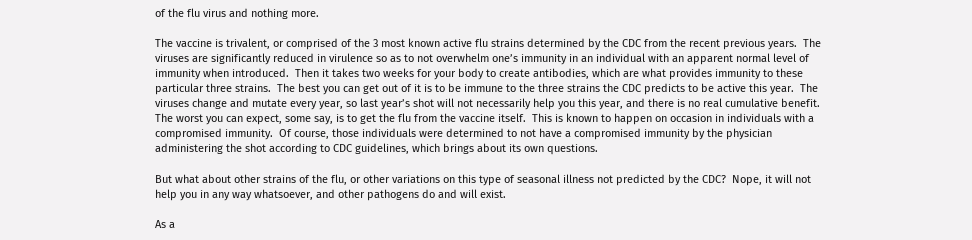of the flu virus and nothing more.

The vaccine is trivalent, or comprised of the 3 most known active flu strains determined by the CDC from the recent previous years.  The viruses are significantly reduced in virulence so as to not overwhelm one’s immunity in an individual with an apparent normal level of immunity when introduced.  Then it takes two weeks for your body to create antibodies, which are what provides immunity to these particular three strains.  The best you can get out of it is to be immune to the three strains the CDC predicts to be active this year.  The viruses change and mutate every year, so last year’s shot will not necessarily help you this year, and there is no real cumulative benefit. The worst you can expect, some say, is to get the flu from the vaccine itself.  This is known to happen on occasion in individuals with a compromised immunity.  Of course, those individuals were determined to not have a compromised immunity by the physician administering the shot according to CDC guidelines, which brings about its own questions.

But what about other strains of the flu, or other variations on this type of seasonal illness not predicted by the CDC?  Nope, it will not help you in any way whatsoever, and other pathogens do and will exist.

As a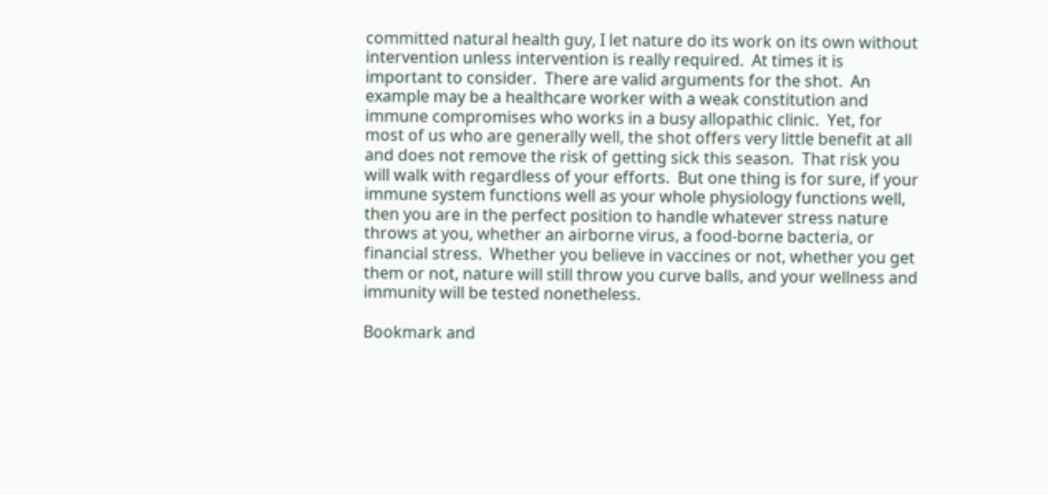committed natural health guy, I let nature do its work on its own without intervention unless intervention is really required.  At times it is important to consider.  There are valid arguments for the shot.  An example may be a healthcare worker with a weak constitution and immune compromises who works in a busy allopathic clinic.  Yet, for most of us who are generally well, the shot offers very little benefit at all and does not remove the risk of getting sick this season.  That risk you will walk with regardless of your efforts.  But one thing is for sure, if your immune system functions well as your whole physiology functions well, then you are in the perfect position to handle whatever stress nature throws at you, whether an airborne virus, a food-borne bacteria, or financial stress.  Whether you believe in vaccines or not, whether you get them or not, nature will still throw you curve balls, and your wellness and immunity will be tested nonetheless.

Bookmark and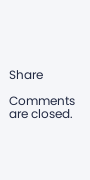Share

Comments are closed.